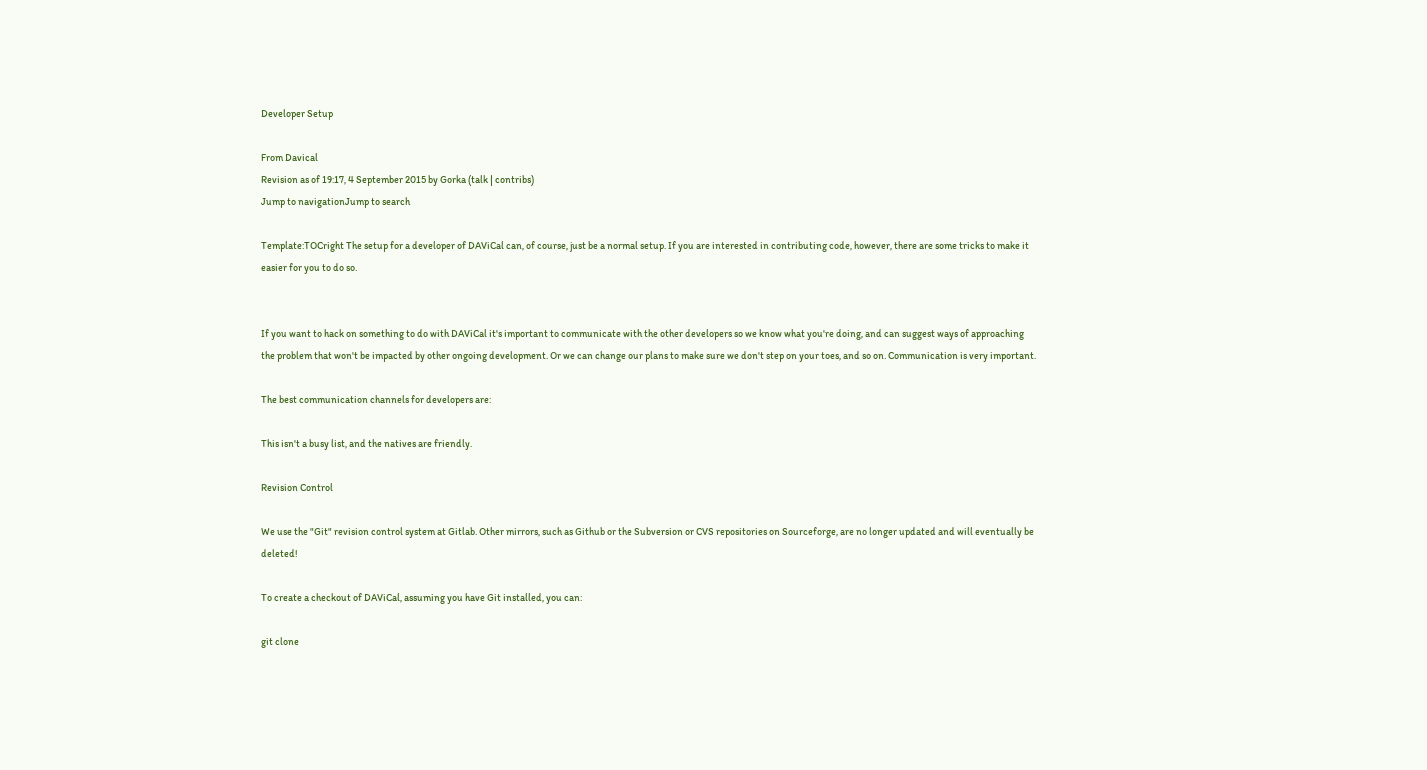Developer Setup

From Davical
Revision as of 19:17, 4 September 2015 by Gorka (talk | contribs)
Jump to navigationJump to search

Template:TOCright The setup for a developer of DAViCal can, of course, just be a normal setup. If you are interested in contributing code, however, there are some tricks to make it easier for you to do so.


If you want to hack on something to do with DAViCal it's important to communicate with the other developers so we know what you're doing, and can suggest ways of approaching the problem that won't be impacted by other ongoing development. Or we can change our plans to make sure we don't step on your toes, and so on. Communication is very important.

The best communication channels for developers are:

This isn't a busy list, and the natives are friendly.

Revision Control

We use the "Git" revision control system at Gitlab. Other mirrors, such as Github or the Subversion or CVS repositories on Sourceforge, are no longer updated and will eventually be deleted!

To create a checkout of DAViCal, assuming you have Git installed, you can:

git clone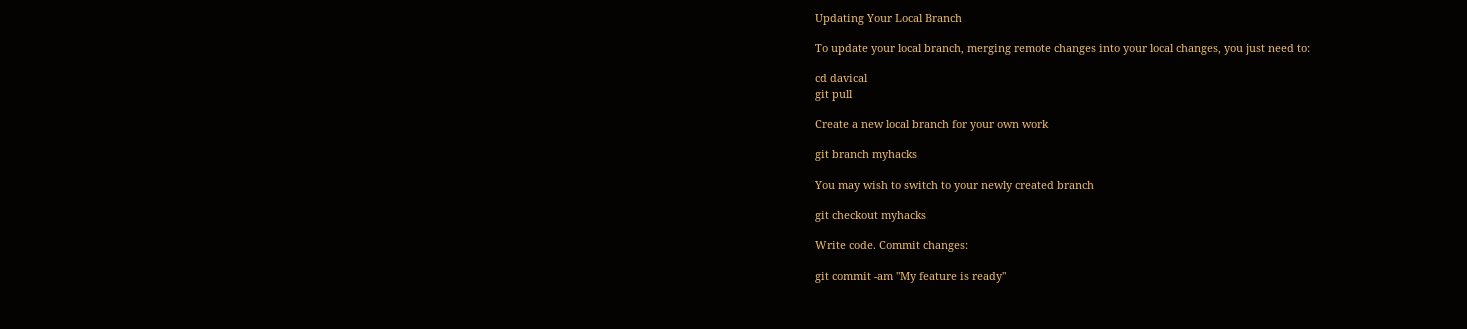Updating Your Local Branch

To update your local branch, merging remote changes into your local changes, you just need to:

cd davical
git pull

Create a new local branch for your own work

git branch myhacks

You may wish to switch to your newly created branch

git checkout myhacks

Write code. Commit changes:

git commit -am "My feature is ready"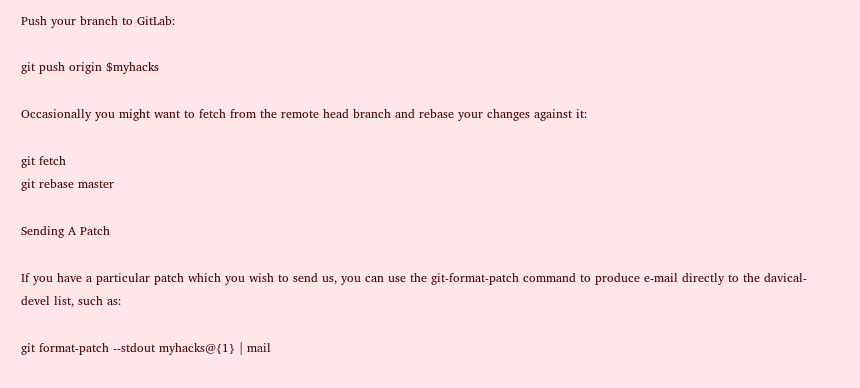Push your branch to GitLab:

git push origin $myhacks

Occasionally you might want to fetch from the remote head branch and rebase your changes against it:

git fetch
git rebase master

Sending A Patch

If you have a particular patch which you wish to send us, you can use the git-format-patch command to produce e-mail directly to the davical-devel list, such as:

git format-patch --stdout myhacks@{1} | mail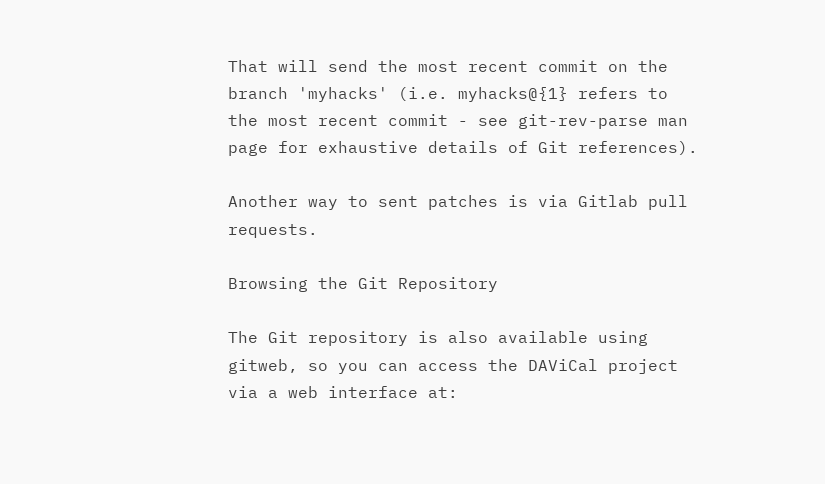That will send the most recent commit on the branch 'myhacks' (i.e. myhacks@{1} refers to the most recent commit - see git-rev-parse man page for exhaustive details of Git references).

Another way to sent patches is via Gitlab pull requests.

Browsing the Git Repository

The Git repository is also available using gitweb, so you can access the DAViCal project via a web interface at: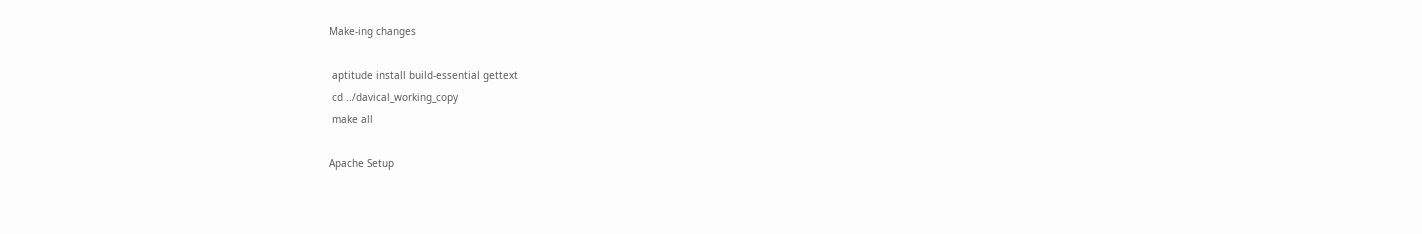Make-ing changes

 aptitude install build-essential gettext
 cd ../davical_working_copy
 make all

Apache Setup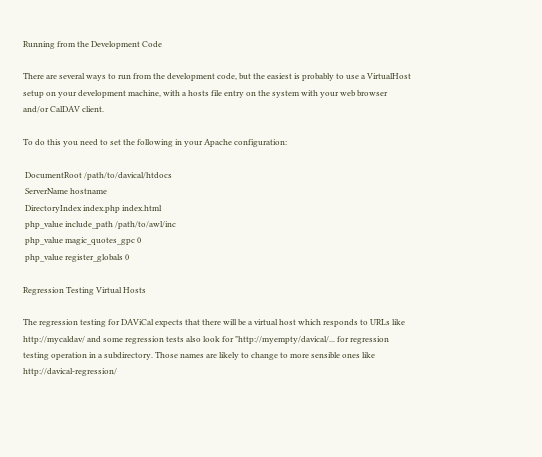Running from the Development Code

There are several ways to run from the development code, but the easiest is probably to use a VirtualHost setup on your development machine, with a hosts file entry on the system with your web browser and/or CalDAV client.

To do this you need to set the following in your Apache configuration:

 DocumentRoot /path/to/davical/htdocs
 ServerName hostname
 DirectoryIndex index.php index.html
 php_value include_path /path/to/awl/inc
 php_value magic_quotes_gpc 0
 php_value register_globals 0

Regression Testing Virtual Hosts

The regression testing for DAViCal expects that there will be a virtual host which responds to URLs like http://mycaldav/ and some regression tests also look for "http://myempty/davical/... for regression testing operation in a subdirectory. Those names are likely to change to more sensible ones like http://davical-regression/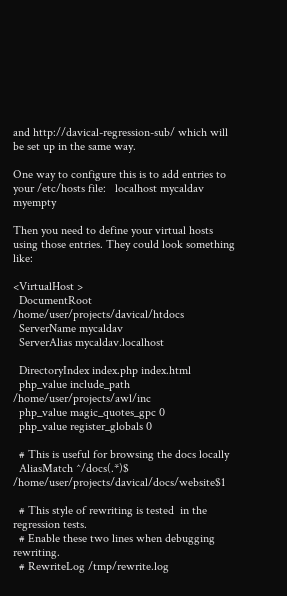and http://davical-regression-sub/ which will be set up in the same way.

One way to configure this is to add entries to your /etc/hosts file:   localhost mycaldav myempty

Then you need to define your virtual hosts using those entries. They could look something like:

<VirtualHost >
  DocumentRoot /home/user/projects/davical/htdocs
  ServerName mycaldav
  ServerAlias mycaldav.localhost

  DirectoryIndex index.php index.html
  php_value include_path /home/user/projects/awl/inc
  php_value magic_quotes_gpc 0
  php_value register_globals 0

  # This is useful for browsing the docs locally
  AliasMatch ^/docs(.*)$ /home/user/projects/davical/docs/website$1

  # This style of rewriting is tested  in the regression tests.
  # Enable these two lines when debugging rewriting.
  # RewriteLog /tmp/rewrite.log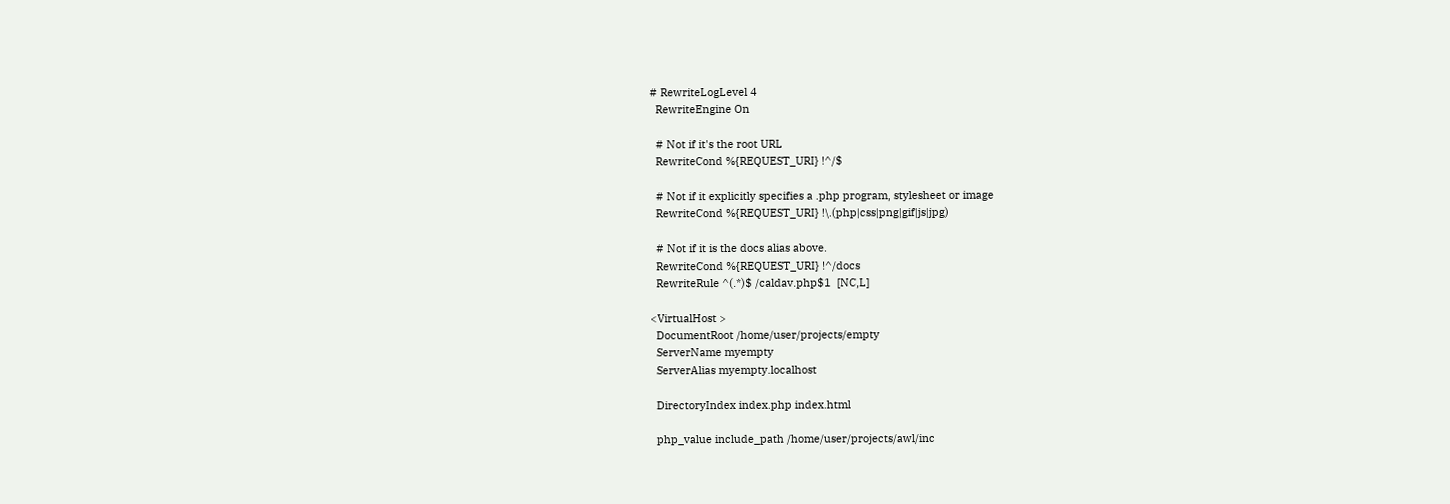# RewriteLogLevel 4
  RewriteEngine On

  # Not if it's the root URL
  RewriteCond %{REQUEST_URI} !^/$

  # Not if it explicitly specifies a .php program, stylesheet or image
  RewriteCond %{REQUEST_URI} !\.(php|css|png|gif|js|jpg)

  # Not if it is the docs alias above.
  RewriteCond %{REQUEST_URI} !^/docs
  RewriteRule ^(.*)$ /caldav.php$1  [NC,L]

<VirtualHost >
  DocumentRoot /home/user/projects/empty
  ServerName myempty
  ServerAlias myempty.localhost

  DirectoryIndex index.php index.html

  php_value include_path /home/user/projects/awl/inc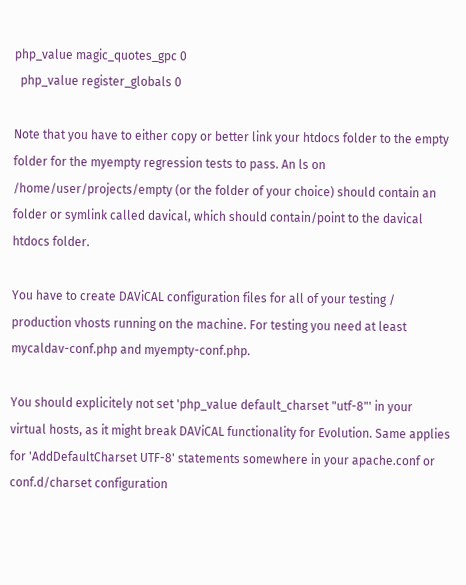php_value magic_quotes_gpc 0
  php_value register_globals 0

Note that you have to either copy or better link your htdocs folder to the empty folder for the myempty regression tests to pass. An ls on /home/user/projects/empty (or the folder of your choice) should contain an folder or symlink called davical, which should contain/point to the davical htdocs folder.

You have to create DAViCAL configuration files for all of your testing / production vhosts running on the machine. For testing you need at least mycaldav-conf.php and myempty-conf.php.

You should explicitely not set 'php_value default_charset "utf-8"' in your virtual hosts, as it might break DAViCAL functionality for Evolution. Same applies for 'AddDefaultCharset UTF-8' statements somewhere in your apache.conf or conf.d/charset configuration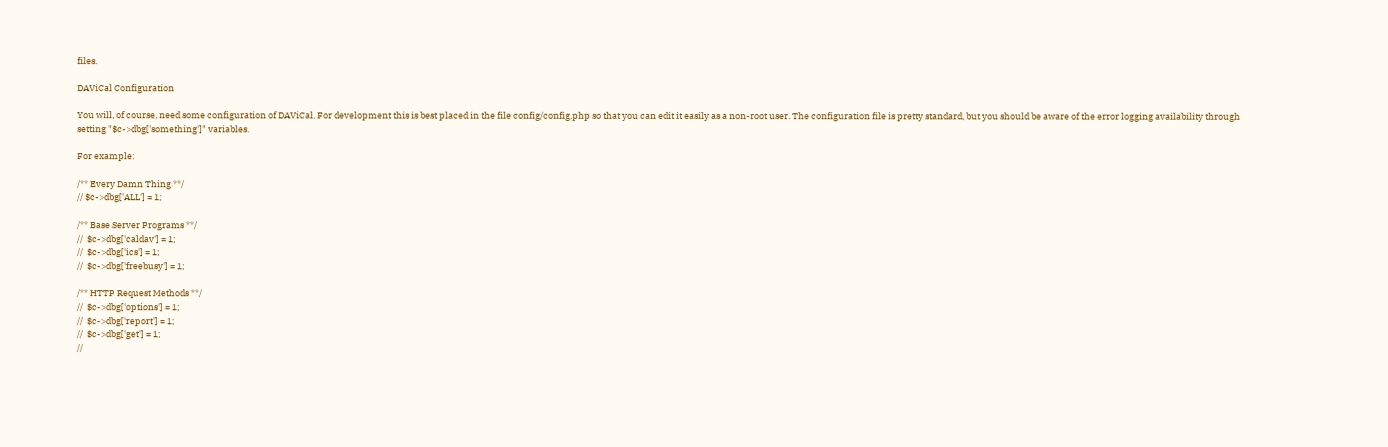files.

DAViCal Configuration

You will, of course, need some configuration of DAViCal. For development this is best placed in the file config/config.php so that you can edit it easily as a non-root user. The configuration file is pretty standard, but you should be aware of the error logging availability through setting "$c->dbg['something']" variables.

For example:

/** Every Damn Thing **/
// $c->dbg['ALL'] = 1;

/** Base Server Programs **/
//  $c->dbg['caldav'] = 1;
//  $c->dbg['ics'] = 1;
//  $c->dbg['freebusy'] = 1;

/** HTTP Request Methods **/
//  $c->dbg['options'] = 1;
//  $c->dbg['report'] = 1;
//  $c->dbg['get'] = 1;
//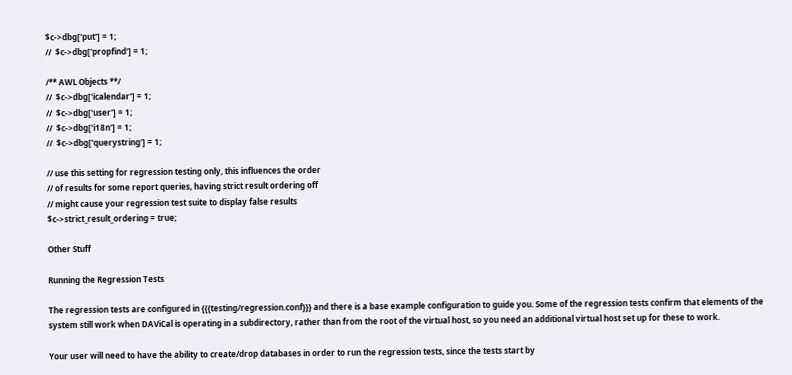$c->dbg['put'] = 1;
//  $c->dbg['propfind'] = 1;

/** AWL Objects **/
//  $c->dbg['icalendar'] = 1;
//  $c->dbg['user'] = 1;
//  $c->dbg['i18n'] = 1;
//  $c->dbg['querystring'] = 1;

// use this setting for regression testing only, this influences the order
// of results for some report queries, having strict result ordering off
// might cause your regression test suite to display false results
$c->strict_result_ordering = true;

Other Stuff

Running the Regression Tests

The regression tests are configured in {{{testing/regression.conf}}} and there is a base example configuration to guide you. Some of the regression tests confirm that elements of the system still work when DAViCal is operating in a subdirectory, rather than from the root of the virtual host, so you need an additional virtual host set up for these to work.

Your user will need to have the ability to create/drop databases in order to run the regression tests, since the tests start by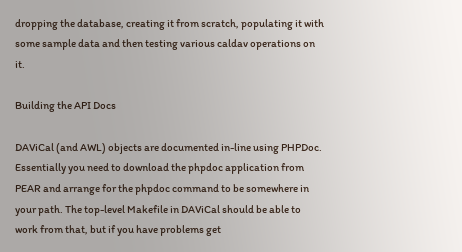dropping the database, creating it from scratch, populating it with some sample data and then testing various caldav operations on it.

Building the API Docs

DAViCal (and AWL) objects are documented in-line using PHPDoc. Essentially you need to download the phpdoc application from PEAR and arrange for the phpdoc command to be somewhere in your path. The top-level Makefile in DAViCal should be able to work from that, but if you have problems get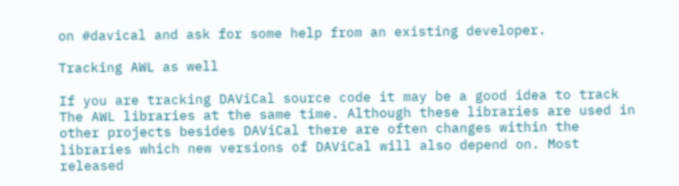on #davical and ask for some help from an existing developer.

Tracking AWL as well

If you are tracking DAViCal source code it may be a good idea to track The AWL libraries at the same time. Although these libraries are used in other projects besides DAViCal there are often changes within the libraries which new versions of DAViCal will also depend on. Most released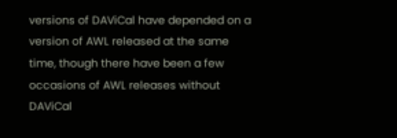versions of DAViCal have depended on a version of AWL released at the same time, though there have been a few occasions of AWL releases without DAViCal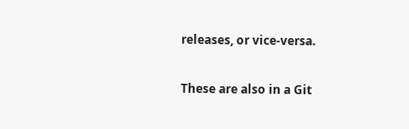releases, or vice-versa.

These are also in a Git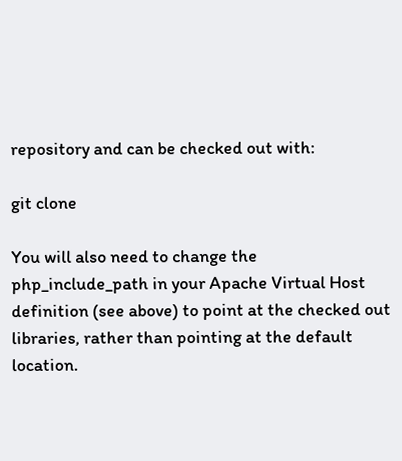repository and can be checked out with:

git clone

You will also need to change the php_include_path in your Apache Virtual Host definition (see above) to point at the checked out libraries, rather than pointing at the default location.